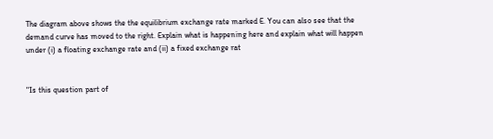The diagram above shows the the equilibrium exchange rate marked E. You can also see that the demand curve has moved to the right. Explain what is happening here and explain what will happen under (i) a floating exchange rate and (ii) a fixed exchange rat


"Is this question part of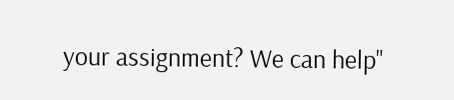your assignment? We can help"